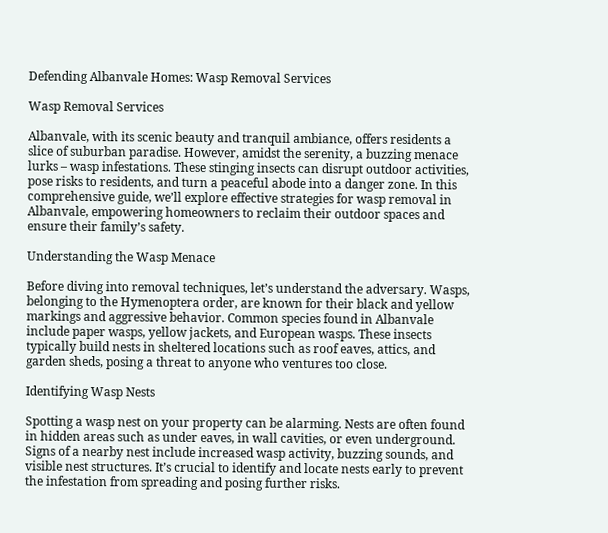Defending Albanvale Homes: Wasp Removal Services

Wasp Removal Services

Albanvale, with its scenic beauty and tranquil ambiance, offers residents a slice of suburban paradise. However, amidst the serenity, a buzzing menace lurks – wasp infestations. These stinging insects can disrupt outdoor activities, pose risks to residents, and turn a peaceful abode into a danger zone. In this comprehensive guide, we’ll explore effective strategies for wasp removal in Albanvale, empowering homeowners to reclaim their outdoor spaces and ensure their family’s safety.

Understanding the Wasp Menace

Before diving into removal techniques, let’s understand the adversary. Wasps, belonging to the Hymenoptera order, are known for their black and yellow markings and aggressive behavior. Common species found in Albanvale include paper wasps, yellow jackets, and European wasps. These insects typically build nests in sheltered locations such as roof eaves, attics, and garden sheds, posing a threat to anyone who ventures too close.

Identifying Wasp Nests

Spotting a wasp nest on your property can be alarming. Nests are often found in hidden areas such as under eaves, in wall cavities, or even underground. Signs of a nearby nest include increased wasp activity, buzzing sounds, and visible nest structures. It’s crucial to identify and locate nests early to prevent the infestation from spreading and posing further risks.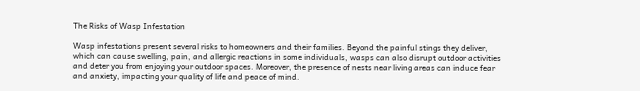The Risks of Wasp Infestation

Wasp infestations present several risks to homeowners and their families. Beyond the painful stings they deliver, which can cause swelling, pain, and allergic reactions in some individuals, wasps can also disrupt outdoor activities and deter you from enjoying your outdoor spaces. Moreover, the presence of nests near living areas can induce fear and anxiety, impacting your quality of life and peace of mind.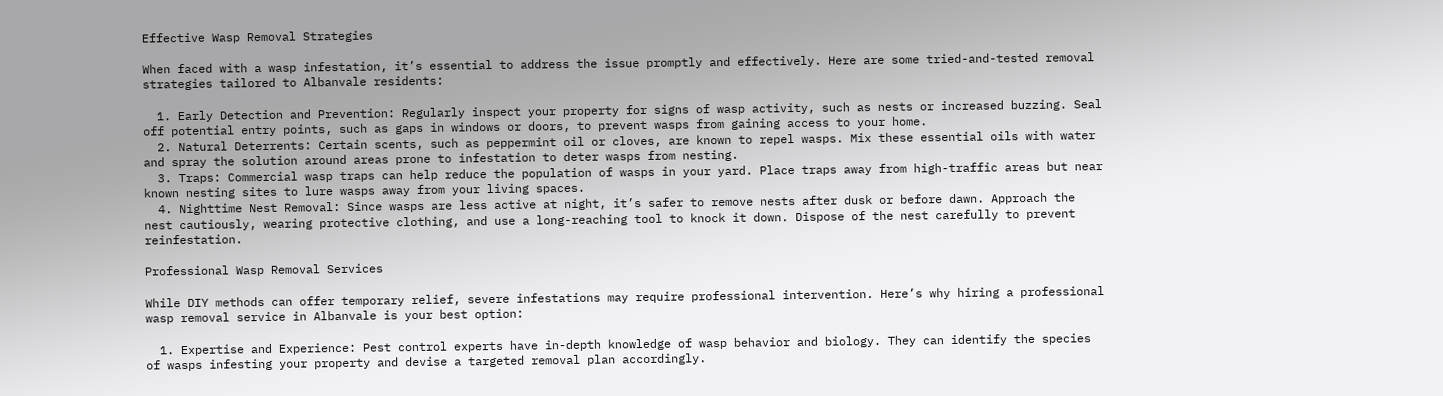Effective Wasp Removal Strategies

When faced with a wasp infestation, it’s essential to address the issue promptly and effectively. Here are some tried-and-tested removal strategies tailored to Albanvale residents:

  1. Early Detection and Prevention: Regularly inspect your property for signs of wasp activity, such as nests or increased buzzing. Seal off potential entry points, such as gaps in windows or doors, to prevent wasps from gaining access to your home.
  2. Natural Deterrents: Certain scents, such as peppermint oil or cloves, are known to repel wasps. Mix these essential oils with water and spray the solution around areas prone to infestation to deter wasps from nesting.
  3. Traps: Commercial wasp traps can help reduce the population of wasps in your yard. Place traps away from high-traffic areas but near known nesting sites to lure wasps away from your living spaces.
  4. Nighttime Nest Removal: Since wasps are less active at night, it’s safer to remove nests after dusk or before dawn. Approach the nest cautiously, wearing protective clothing, and use a long-reaching tool to knock it down. Dispose of the nest carefully to prevent reinfestation.

Professional Wasp Removal Services

While DIY methods can offer temporary relief, severe infestations may require professional intervention. Here’s why hiring a professional wasp removal service in Albanvale is your best option:

  1. Expertise and Experience: Pest control experts have in-depth knowledge of wasp behavior and biology. They can identify the species of wasps infesting your property and devise a targeted removal plan accordingly.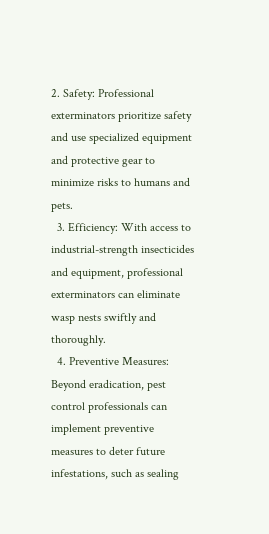2. Safety: Professional exterminators prioritize safety and use specialized equipment and protective gear to minimize risks to humans and pets.
  3. Efficiency: With access to industrial-strength insecticides and equipment, professional exterminators can eliminate wasp nests swiftly and thoroughly.
  4. Preventive Measures: Beyond eradication, pest control professionals can implement preventive measures to deter future infestations, such as sealing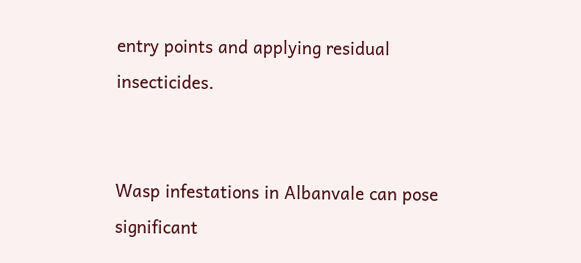entry points and applying residual insecticides.


Wasp infestations in Albanvale can pose significant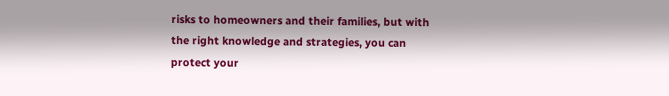risks to homeowners and their families, but with the right knowledge and strategies, you can protect your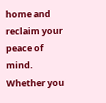home and reclaim your peace of mind. Whether you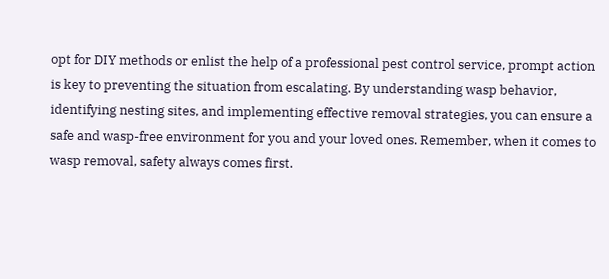opt for DIY methods or enlist the help of a professional pest control service, prompt action is key to preventing the situation from escalating. By understanding wasp behavior, identifying nesting sites, and implementing effective removal strategies, you can ensure a safe and wasp-free environment for you and your loved ones. Remember, when it comes to wasp removal, safety always comes first.